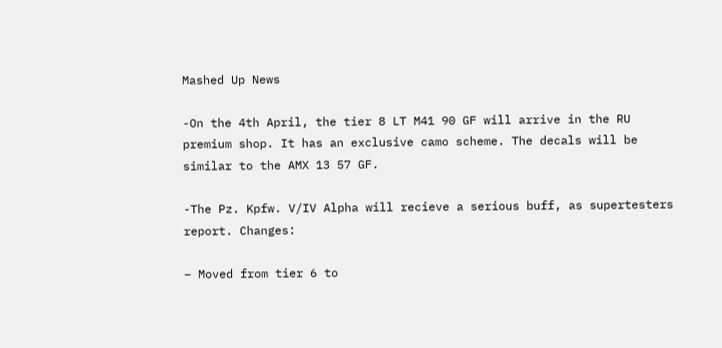Mashed Up News

-On the 4th April, the tier 8 LT M41 90 GF will arrive in the RU premium shop. It has an exclusive camo scheme. The decals will be similar to the AMX 13 57 GF.

-The Pz. Kpfw. V/IV Alpha will recieve a serious buff, as supertesters report. Changes:

– Moved from tier 6 to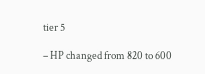tier 5

– HP changed from 820 to 600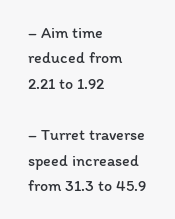– Aim time reduced from 2.21 to 1.92

– Turret traverse speed increased from 31.3 to 45.9